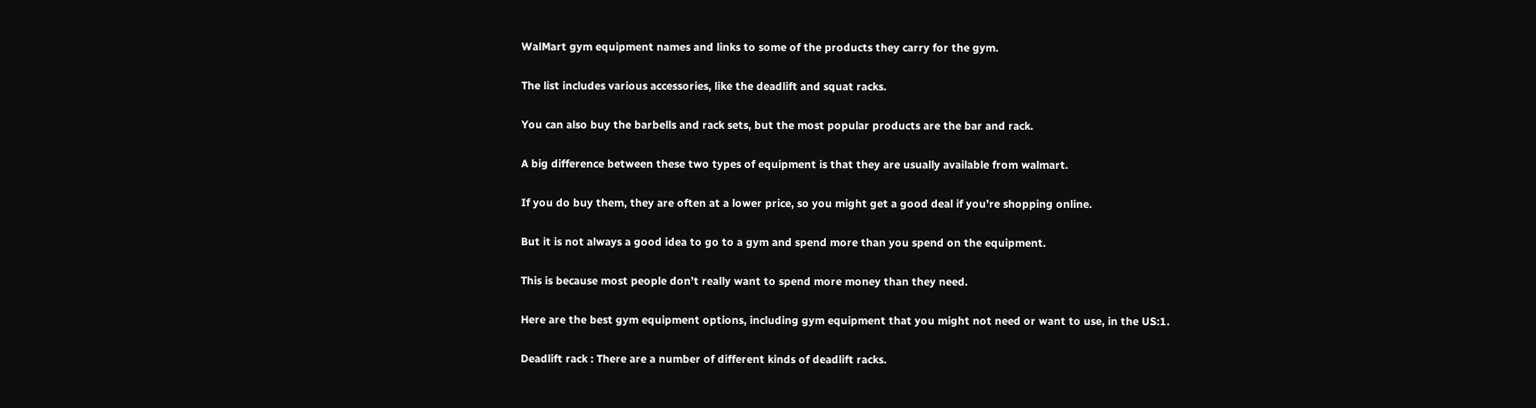WalMart gym equipment names and links to some of the products they carry for the gym.

The list includes various accessories, like the deadlift and squat racks.

You can also buy the barbells and rack sets, but the most popular products are the bar and rack.

A big difference between these two types of equipment is that they are usually available from walmart.

If you do buy them, they are often at a lower price, so you might get a good deal if you’re shopping online.

But it is not always a good idea to go to a gym and spend more than you spend on the equipment.

This is because most people don’t really want to spend more money than they need.

Here are the best gym equipment options, including gym equipment that you might not need or want to use, in the US:1.

Deadlift rack : There are a number of different kinds of deadlift racks.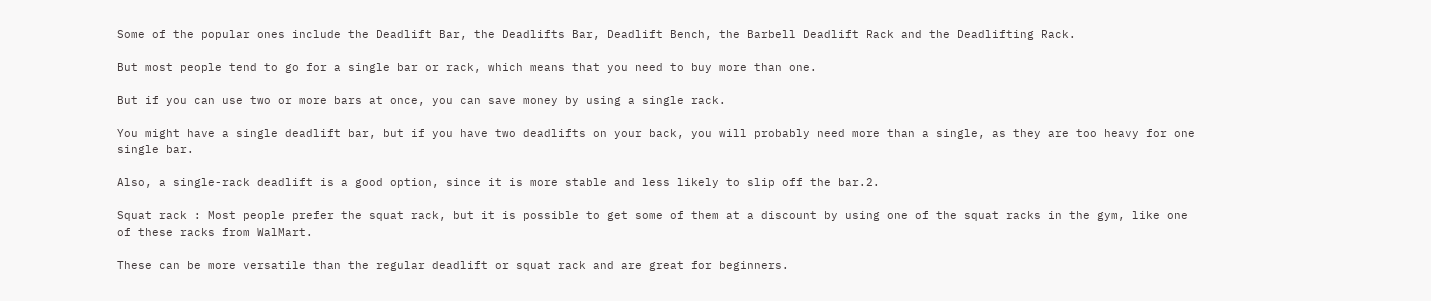Some of the popular ones include the Deadlift Bar, the Deadlifts Bar, Deadlift Bench, the Barbell Deadlift Rack and the Deadlifting Rack.

But most people tend to go for a single bar or rack, which means that you need to buy more than one.

But if you can use two or more bars at once, you can save money by using a single rack.

You might have a single deadlift bar, but if you have two deadlifts on your back, you will probably need more than a single, as they are too heavy for one single bar.

Also, a single-rack deadlift is a good option, since it is more stable and less likely to slip off the bar.2.

Squat rack : Most people prefer the squat rack, but it is possible to get some of them at a discount by using one of the squat racks in the gym, like one of these racks from WalMart.

These can be more versatile than the regular deadlift or squat rack and are great for beginners.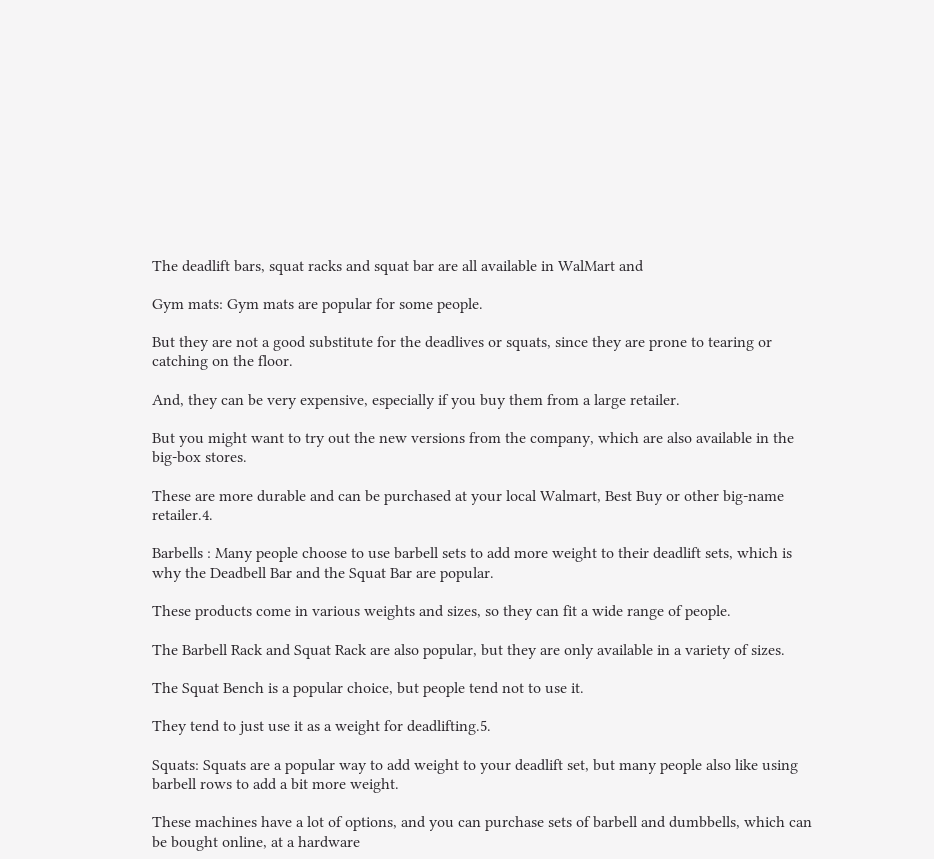The deadlift bars, squat racks and squat bar are all available in WalMart and

Gym mats: Gym mats are popular for some people.

But they are not a good substitute for the deadlives or squats, since they are prone to tearing or catching on the floor.

And, they can be very expensive, especially if you buy them from a large retailer.

But you might want to try out the new versions from the company, which are also available in the big-box stores.

These are more durable and can be purchased at your local Walmart, Best Buy or other big-name retailer.4.

Barbells : Many people choose to use barbell sets to add more weight to their deadlift sets, which is why the Deadbell Bar and the Squat Bar are popular.

These products come in various weights and sizes, so they can fit a wide range of people.

The Barbell Rack and Squat Rack are also popular, but they are only available in a variety of sizes.

The Squat Bench is a popular choice, but people tend not to use it.

They tend to just use it as a weight for deadlifting.5.

Squats: Squats are a popular way to add weight to your deadlift set, but many people also like using barbell rows to add a bit more weight.

These machines have a lot of options, and you can purchase sets of barbell and dumbbells, which can be bought online, at a hardware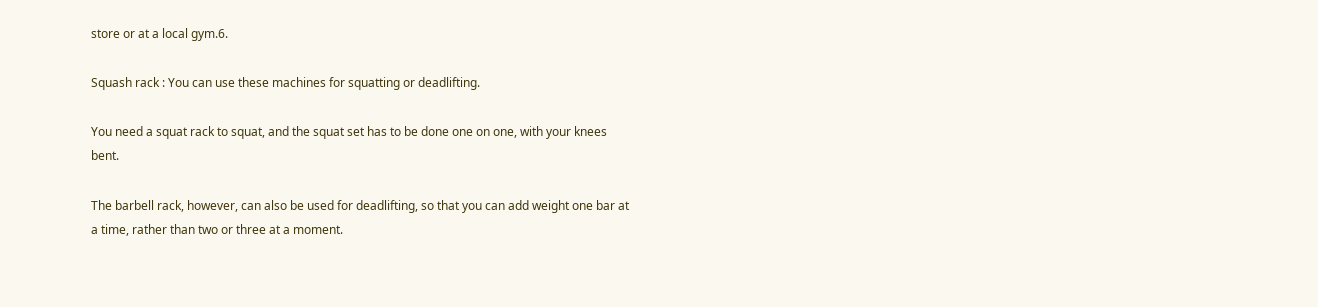store or at a local gym.6.

Squash rack : You can use these machines for squatting or deadlifting.

You need a squat rack to squat, and the squat set has to be done one on one, with your knees bent.

The barbell rack, however, can also be used for deadlifting, so that you can add weight one bar at a time, rather than two or three at a moment.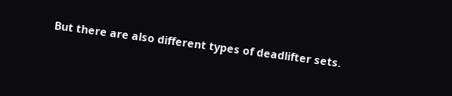But there are also different types of deadlifter sets.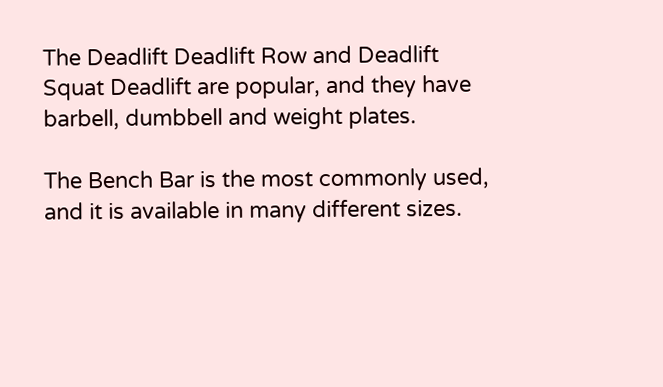The Deadlift Deadlift Row and Deadlift Squat Deadlift are popular, and they have barbell, dumbbell and weight plates.

The Bench Bar is the most commonly used, and it is available in many different sizes.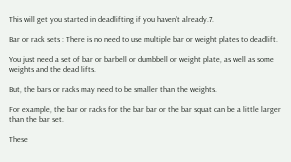This will get you started in deadlifting if you haven’t already.7.

Bar or rack sets : There is no need to use multiple bar or weight plates to deadlift.

You just need a set of bar or barbell or dumbbell or weight plate, as well as some weights and the dead lifts.

But, the bars or racks may need to be smaller than the weights.

For example, the bar or racks for the bar bar or the bar squat can be a little larger than the bar set.

These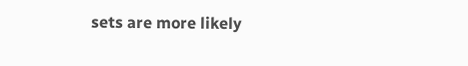sets are more likely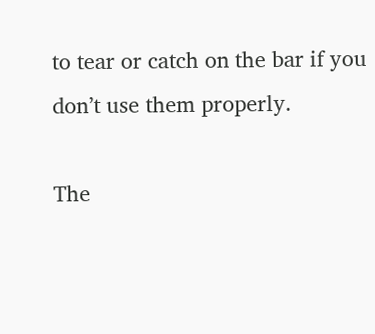to tear or catch on the bar if you don’t use them properly.

The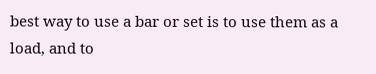best way to use a bar or set is to use them as a load, and to